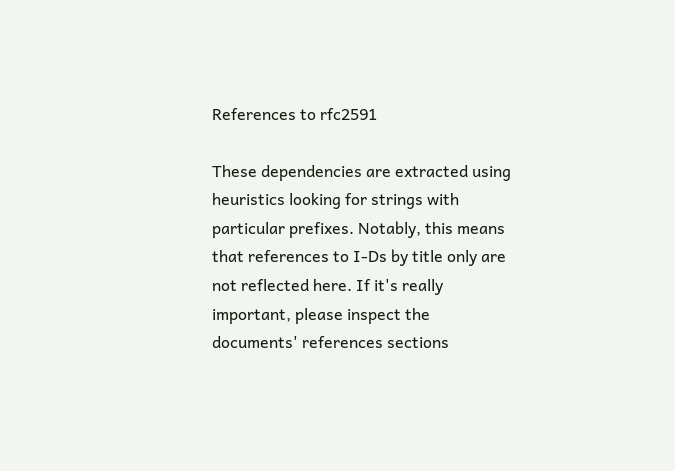References to rfc2591

These dependencies are extracted using heuristics looking for strings with particular prefixes. Notably, this means that references to I-Ds by title only are not reflected here. If it's really important, please inspect the documents' references sections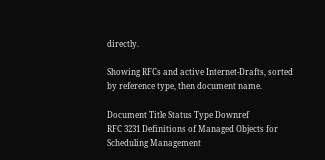directly.

Showing RFCs and active Internet-Drafts, sorted by reference type, then document name.

Document Title Status Type Downref
RFC 3231 Definitions of Managed Objects for Scheduling Management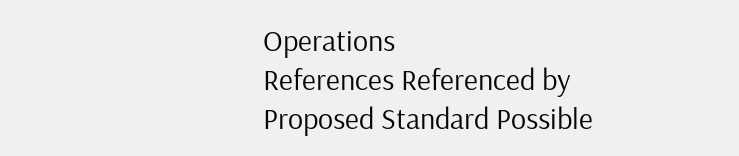Operations
References Referenced by
Proposed Standard Possible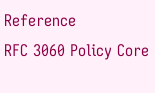Reference
RFC 3060 Policy Core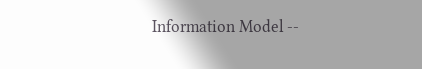Information Model --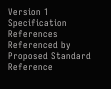Version 1 Specification
References Referenced by
Proposed Standard Reference